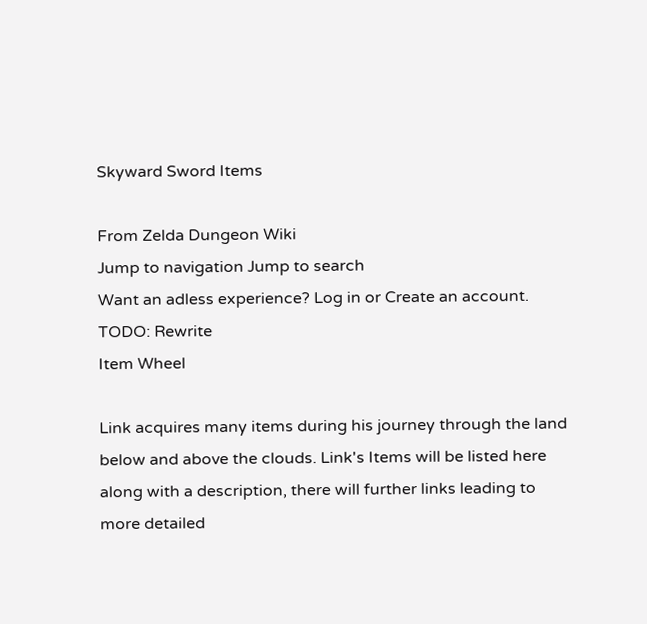Skyward Sword Items

From Zelda Dungeon Wiki
Jump to navigation Jump to search
Want an adless experience? Log in or Create an account.
TODO: Rewrite
Item Wheel

Link acquires many items during his journey through the land below and above the clouds. Link's Items will be listed here along with a description, there will further links leading to more detailed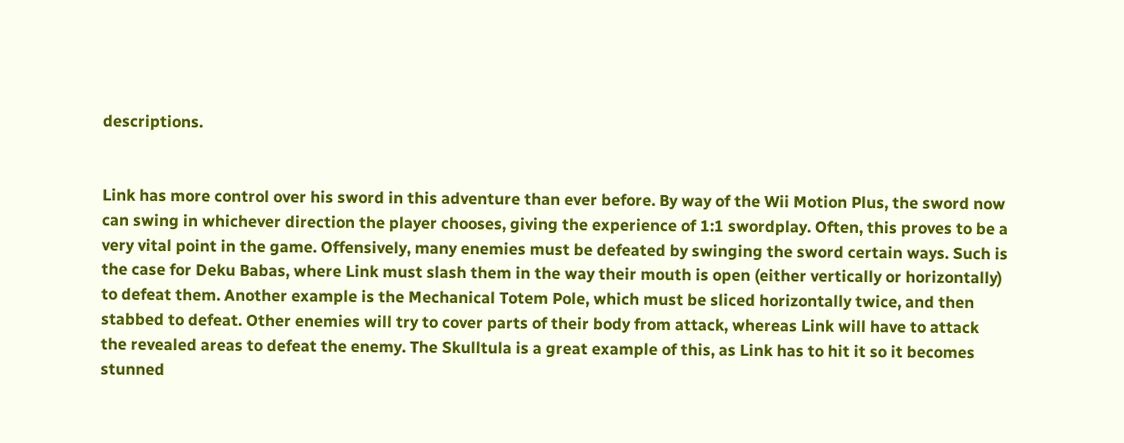descriptions.


Link has more control over his sword in this adventure than ever before. By way of the Wii Motion Plus, the sword now can swing in whichever direction the player chooses, giving the experience of 1:1 swordplay. Often, this proves to be a very vital point in the game. Offensively, many enemies must be defeated by swinging the sword certain ways. Such is the case for Deku Babas, where Link must slash them in the way their mouth is open (either vertically or horizontally) to defeat them. Another example is the Mechanical Totem Pole, which must be sliced horizontally twice, and then stabbed to defeat. Other enemies will try to cover parts of their body from attack, whereas Link will have to attack the revealed areas to defeat the enemy. The Skulltula is a great example of this, as Link has to hit it so it becomes stunned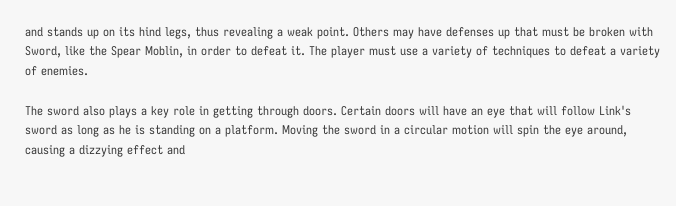and stands up on its hind legs, thus revealing a weak point. Others may have defenses up that must be broken with Sword, like the Spear Moblin, in order to defeat it. The player must use a variety of techniques to defeat a variety of enemies.

The sword also plays a key role in getting through doors. Certain doors will have an eye that will follow Link's sword as long as he is standing on a platform. Moving the sword in a circular motion will spin the eye around, causing a dizzying effect and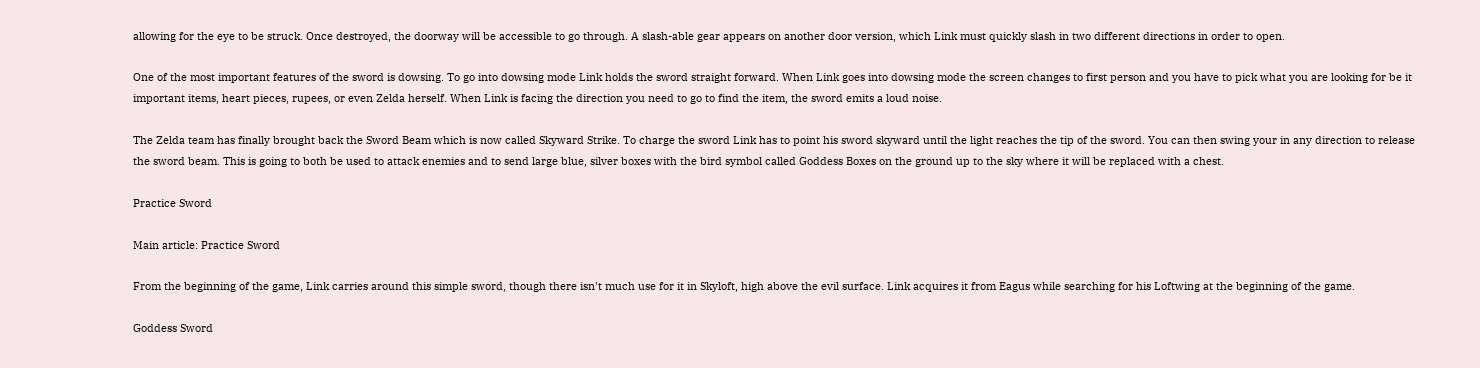allowing for the eye to be struck. Once destroyed, the doorway will be accessible to go through. A slash-able gear appears on another door version, which Link must quickly slash in two different directions in order to open.

One of the most important features of the sword is dowsing. To go into dowsing mode Link holds the sword straight forward. When Link goes into dowsing mode the screen changes to first person and you have to pick what you are looking for be it important items, heart pieces, rupees, or even Zelda herself. When Link is facing the direction you need to go to find the item, the sword emits a loud noise.

The Zelda team has finally brought back the Sword Beam which is now called Skyward Strike. To charge the sword Link has to point his sword skyward until the light reaches the tip of the sword. You can then swing your in any direction to release the sword beam. This is going to both be used to attack enemies and to send large blue, silver boxes with the bird symbol called Goddess Boxes on the ground up to the sky where it will be replaced with a chest.

Practice Sword

Main article: Practice Sword

From the beginning of the game, Link carries around this simple sword, though there isn't much use for it in Skyloft, high above the evil surface. Link acquires it from Eagus while searching for his Loftwing at the beginning of the game.

Goddess Sword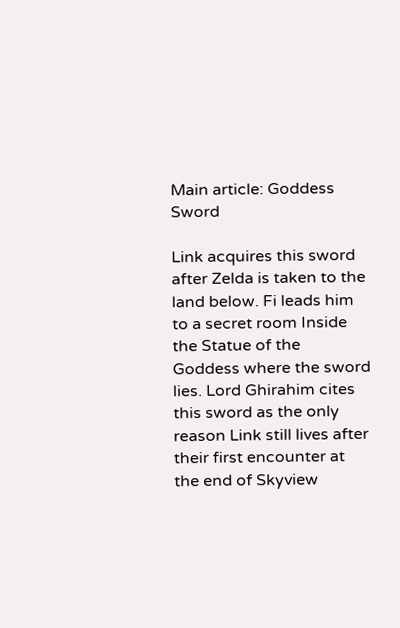Main article: Goddess Sword

Link acquires this sword after Zelda is taken to the land below. Fi leads him to a secret room Inside the Statue of the Goddess where the sword lies. Lord Ghirahim cites this sword as the only reason Link still lives after their first encounter at the end of Skyview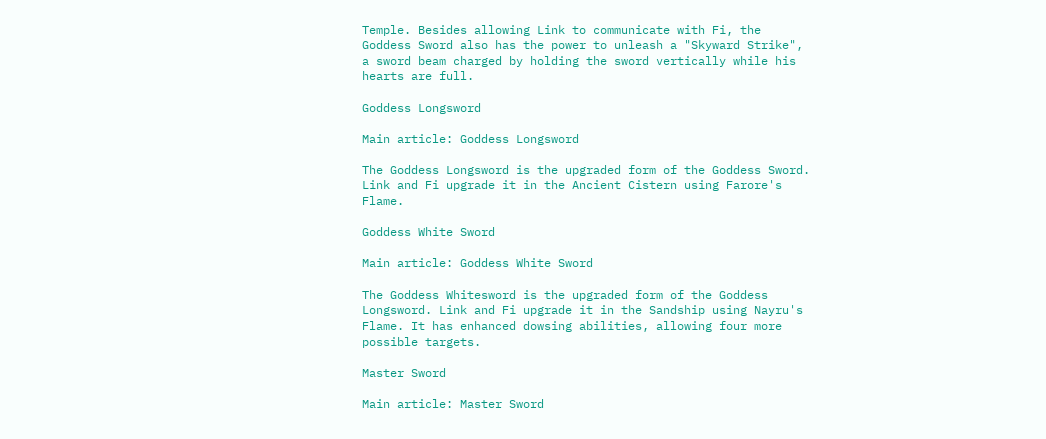Temple. Besides allowing Link to communicate with Fi, the Goddess Sword also has the power to unleash a "Skyward Strike", a sword beam charged by holding the sword vertically while his hearts are full.

Goddess Longsword

Main article: Goddess Longsword

The Goddess Longsword is the upgraded form of the Goddess Sword. Link and Fi upgrade it in the Ancient Cistern using Farore's Flame.

Goddess White Sword

Main article: Goddess White Sword

The Goddess Whitesword is the upgraded form of the Goddess Longsword. Link and Fi upgrade it in the Sandship using Nayru's Flame. It has enhanced dowsing abilities, allowing four more possible targets.

Master Sword

Main article: Master Sword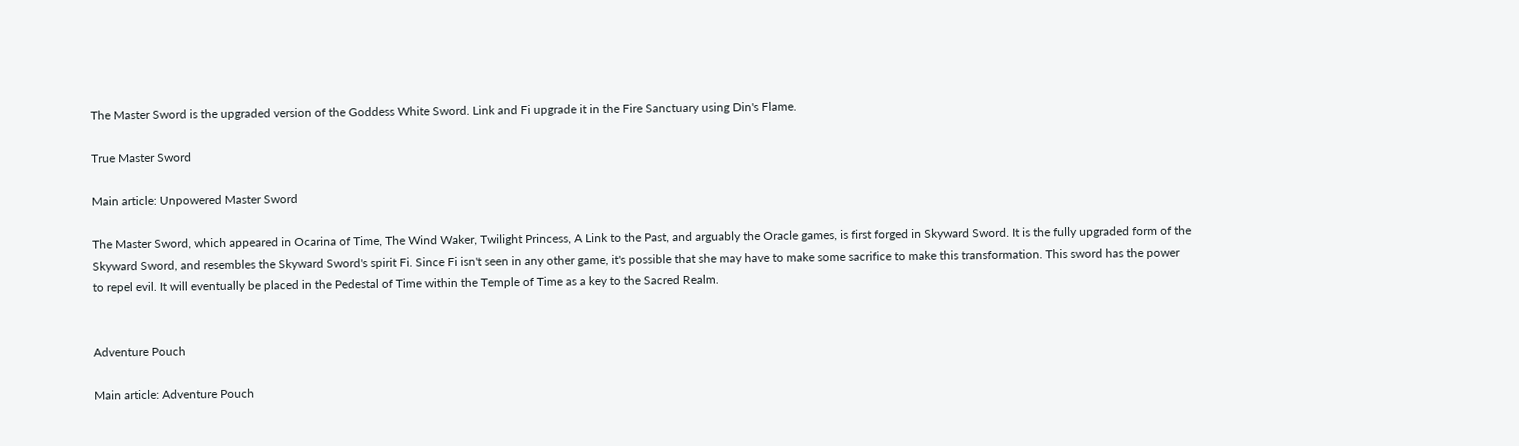The Master Sword is the upgraded version of the Goddess White Sword. Link and Fi upgrade it in the Fire Sanctuary using Din's Flame.

True Master Sword

Main article: Unpowered Master Sword

The Master Sword, which appeared in Ocarina of Time, The Wind Waker, Twilight Princess, A Link to the Past, and arguably the Oracle games, is first forged in Skyward Sword. It is the fully upgraded form of the Skyward Sword, and resembles the Skyward Sword's spirit Fi. Since Fi isn't seen in any other game, it's possible that she may have to make some sacrifice to make this transformation. This sword has the power to repel evil. It will eventually be placed in the Pedestal of Time within the Temple of Time as a key to the Sacred Realm.


Adventure Pouch

Main article: Adventure Pouch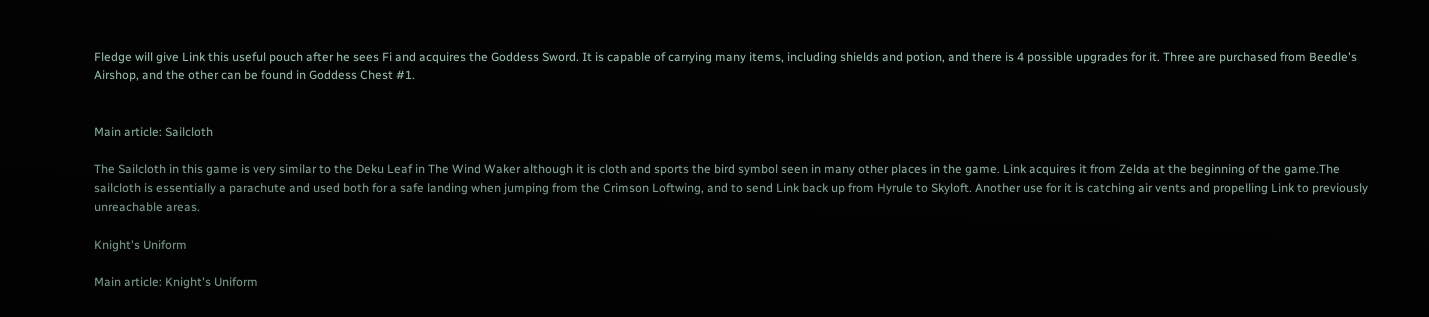Fledge will give Link this useful pouch after he sees Fi and acquires the Goddess Sword. It is capable of carrying many items, including shields and potion, and there is 4 possible upgrades for it. Three are purchased from Beedle's Airshop, and the other can be found in Goddess Chest #1.


Main article: Sailcloth

The Sailcloth in this game is very similar to the Deku Leaf in The Wind Waker although it is cloth and sports the bird symbol seen in many other places in the game. Link acquires it from Zelda at the beginning of the game.The sailcloth is essentially a parachute and used both for a safe landing when jumping from the Crimson Loftwing, and to send Link back up from Hyrule to Skyloft. Another use for it is catching air vents and propelling Link to previously unreachable areas.

Knight's Uniform

Main article: Knight's Uniform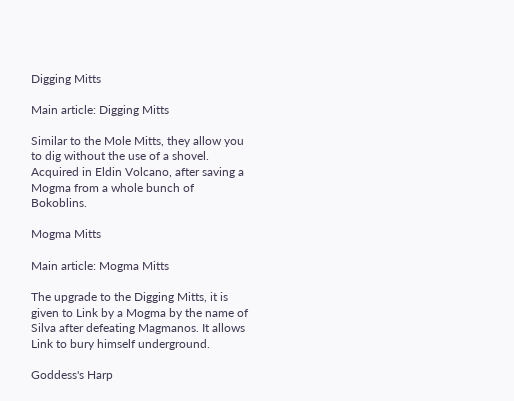Digging Mitts

Main article: Digging Mitts

Similar to the Mole Mitts, they allow you to dig without the use of a shovel. Acquired in Eldin Volcano, after saving a Mogma from a whole bunch of Bokoblins.

Mogma Mitts

Main article: Mogma Mitts

The upgrade to the Digging Mitts, it is given to Link by a Mogma by the name of Silva after defeating Magmanos. It allows Link to bury himself underground.

Goddess's Harp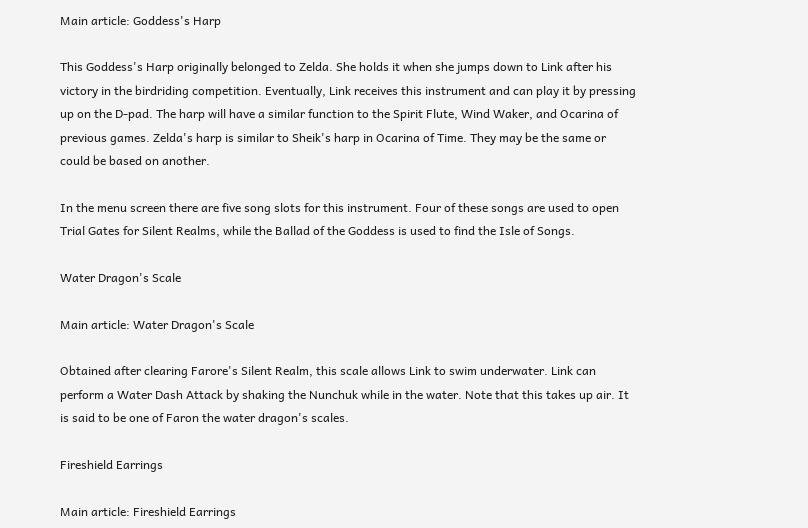Main article: Goddess's Harp

This Goddess's Harp originally belonged to Zelda. She holds it when she jumps down to Link after his victory in the birdriding competition. Eventually, Link receives this instrument and can play it by pressing up on the D-pad. The harp will have a similar function to the Spirit Flute, Wind Waker, and Ocarina of previous games. Zelda's harp is similar to Sheik's harp in Ocarina of Time. They may be the same or could be based on another.

In the menu screen there are five song slots for this instrument. Four of these songs are used to open Trial Gates for Silent Realms, while the Ballad of the Goddess is used to find the Isle of Songs.

Water Dragon's Scale

Main article: Water Dragon's Scale

Obtained after clearing Farore's Silent Realm, this scale allows Link to swim underwater. Link can perform a Water Dash Attack by shaking the Nunchuk while in the water. Note that this takes up air. It is said to be one of Faron the water dragon's scales.

Fireshield Earrings

Main article: Fireshield Earrings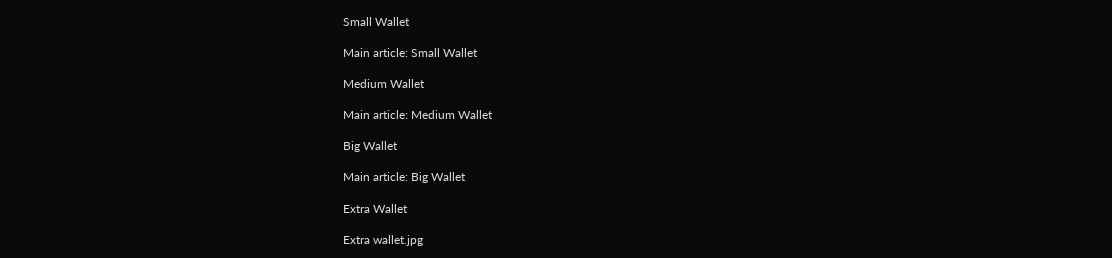Small Wallet

Main article: Small Wallet

Medium Wallet

Main article: Medium Wallet

Big Wallet

Main article: Big Wallet

Extra Wallet

Extra wallet.jpg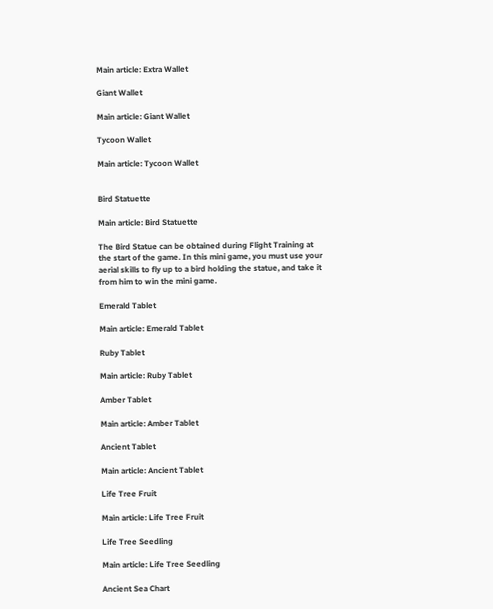Main article: Extra Wallet

Giant Wallet

Main article: Giant Wallet

Tycoon Wallet

Main article: Tycoon Wallet


Bird Statuette

Main article: Bird Statuette

The Bird Statue can be obtained during Flight Training at the start of the game. In this mini game, you must use your aerial skills to fly up to a bird holding the statue, and take it from him to win the mini game.

Emerald Tablet

Main article: Emerald Tablet

Ruby Tablet

Main article: Ruby Tablet

Amber Tablet

Main article: Amber Tablet

Ancient Tablet

Main article: Ancient Tablet

Life Tree Fruit

Main article: Life Tree Fruit

Life Tree Seedling

Main article: Life Tree Seedling

Ancient Sea Chart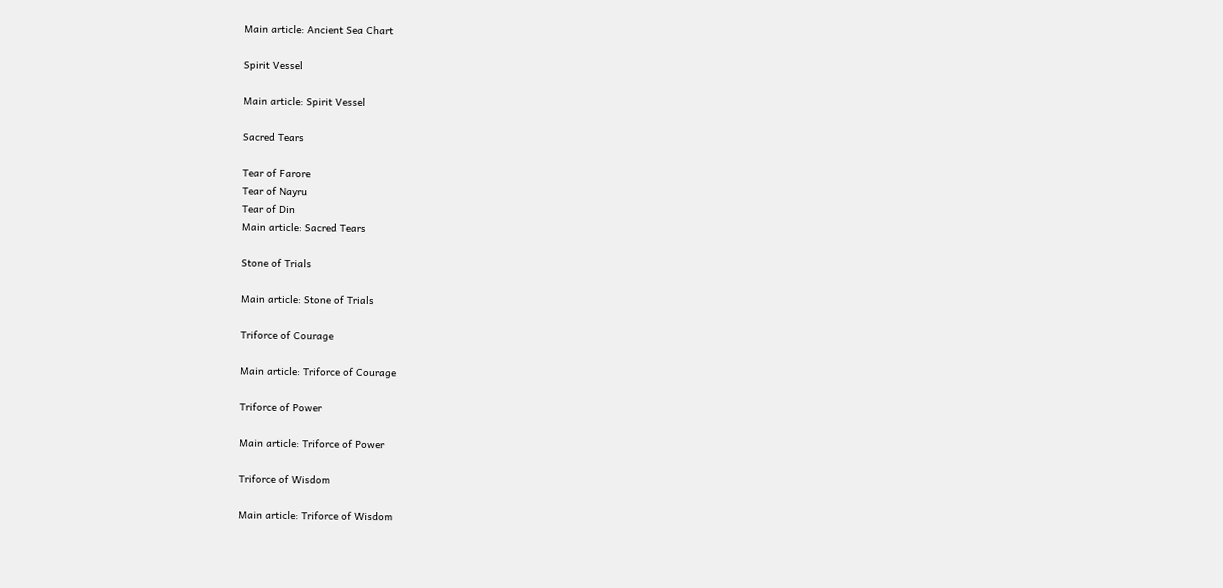Main article: Ancient Sea Chart

Spirit Vessel

Main article: Spirit Vessel

Sacred Tears

Tear of Farore
Tear of Nayru
Tear of Din
Main article: Sacred Tears

Stone of Trials

Main article: Stone of Trials

Triforce of Courage

Main article: Triforce of Courage

Triforce of Power

Main article: Triforce of Power

Triforce of Wisdom

Main article: Triforce of Wisdom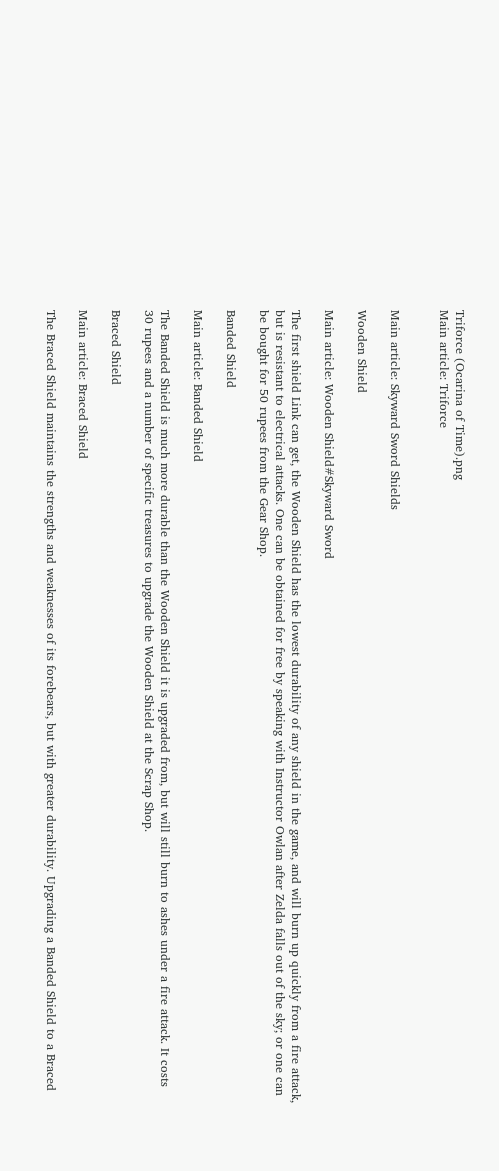Triforce (Ocarina of Time).png
Main article: Triforce


Main article: Skyward Sword Shields

Wooden Shield

Main article: Wooden Shield#Skyward Sword

The first shield Link can get, the Wooden Shield has the lowest durability of any shield in the game, and will burn up quickly from a fire attack, but is resistant to electrical attacks. One can be obtained for free by speaking with Instructor Owlan after Zelda falls out of the sky; or one can be bought for 50 rupees from the Gear Shop.

Banded Shield

Main article: Banded Shield

The Banded Shield is much more durable than the Wooden Shield it is upgraded from, but will still burn to ashes under a fire attack. It costs 30 rupees and a number of specific treasures to upgrade the Wooden Shield at the Scrap Shop.

Braced Shield

Main article: Braced Shield

The Braced Shield maintains the strengths and weaknesses of its forebears, but with greater durability. Upgrading a Banded Shield to a Braced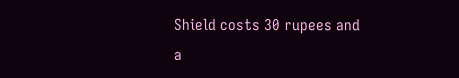Shield costs 30 rupees and a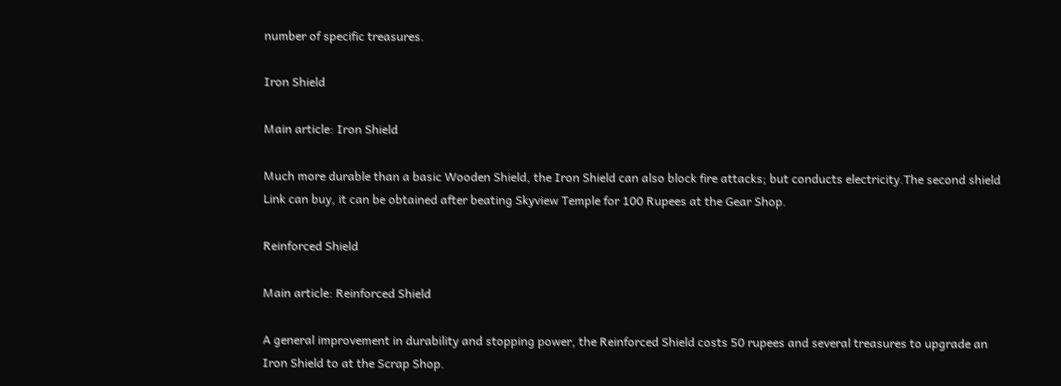number of specific treasures.

Iron Shield

Main article: Iron Shield

Much more durable than a basic Wooden Shield, the Iron Shield can also block fire attacks; but conducts electricity.The second shield Link can buy, it can be obtained after beating Skyview Temple for 100 Rupees at the Gear Shop.

Reinforced Shield

Main article: Reinforced Shield

A general improvement in durability and stopping power, the Reinforced Shield costs 50 rupees and several treasures to upgrade an Iron Shield to at the Scrap Shop.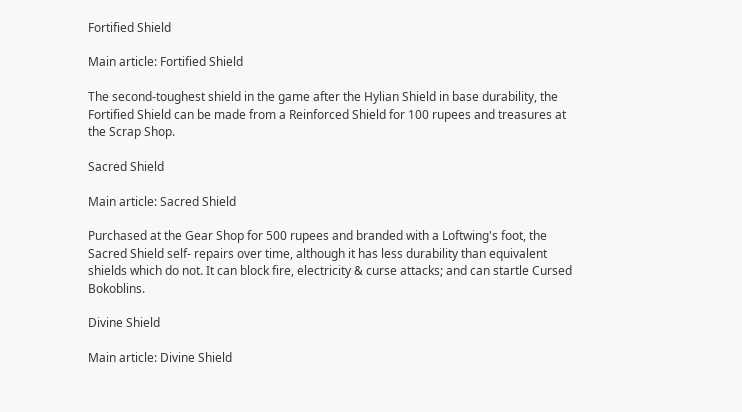Fortified Shield

Main article: Fortified Shield

The second-toughest shield in the game after the Hylian Shield in base durability, the Fortified Shield can be made from a Reinforced Shield for 100 rupees and treasures at the Scrap Shop.

Sacred Shield

Main article: Sacred Shield

Purchased at the Gear Shop for 500 rupees and branded with a Loftwing's foot, the Sacred Shield self- repairs over time, although it has less durability than equivalent shields which do not. It can block fire, electricity & curse attacks; and can startle Cursed Bokoblins.

Divine Shield

Main article: Divine Shield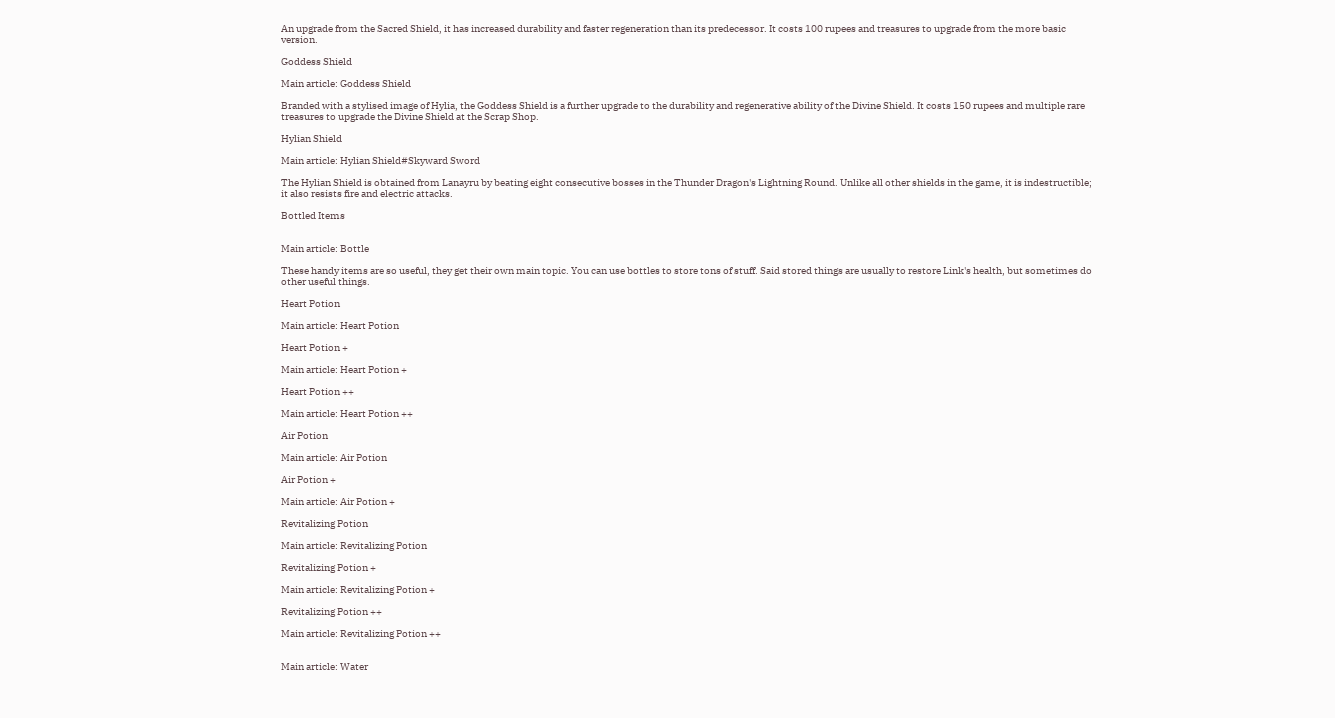An upgrade from the Sacred Shield, it has increased durability and faster regeneration than its predecessor. It costs 100 rupees and treasures to upgrade from the more basic version.

Goddess Shield

Main article: Goddess Shield

Branded with a stylised image of Hylia, the Goddess Shield is a further upgrade to the durability and regenerative ability of the Divine Shield. It costs 150 rupees and multiple rare treasures to upgrade the Divine Shield at the Scrap Shop.

Hylian Shield

Main article: Hylian Shield#Skyward Sword

The Hylian Shield is obtained from Lanayru by beating eight consecutive bosses in the Thunder Dragon's Lightning Round. Unlike all other shields in the game, it is indestructible; it also resists fire and electric attacks.

Bottled Items


Main article: Bottle

These handy items are so useful, they get their own main topic. You can use bottles to store tons of stuff. Said stored things are usually to restore Link's health, but sometimes do other useful things.

Heart Potion

Main article: Heart Potion

Heart Potion +

Main article: Heart Potion +

Heart Potion ++

Main article: Heart Potion ++

Air Potion

Main article: Air Potion

Air Potion +

Main article: Air Potion +

Revitalizing Potion

Main article: Revitalizing Potion

Revitalizing Potion +

Main article: Revitalizing Potion +

Revitalizing Potion ++

Main article: Revitalizing Potion ++


Main article: Water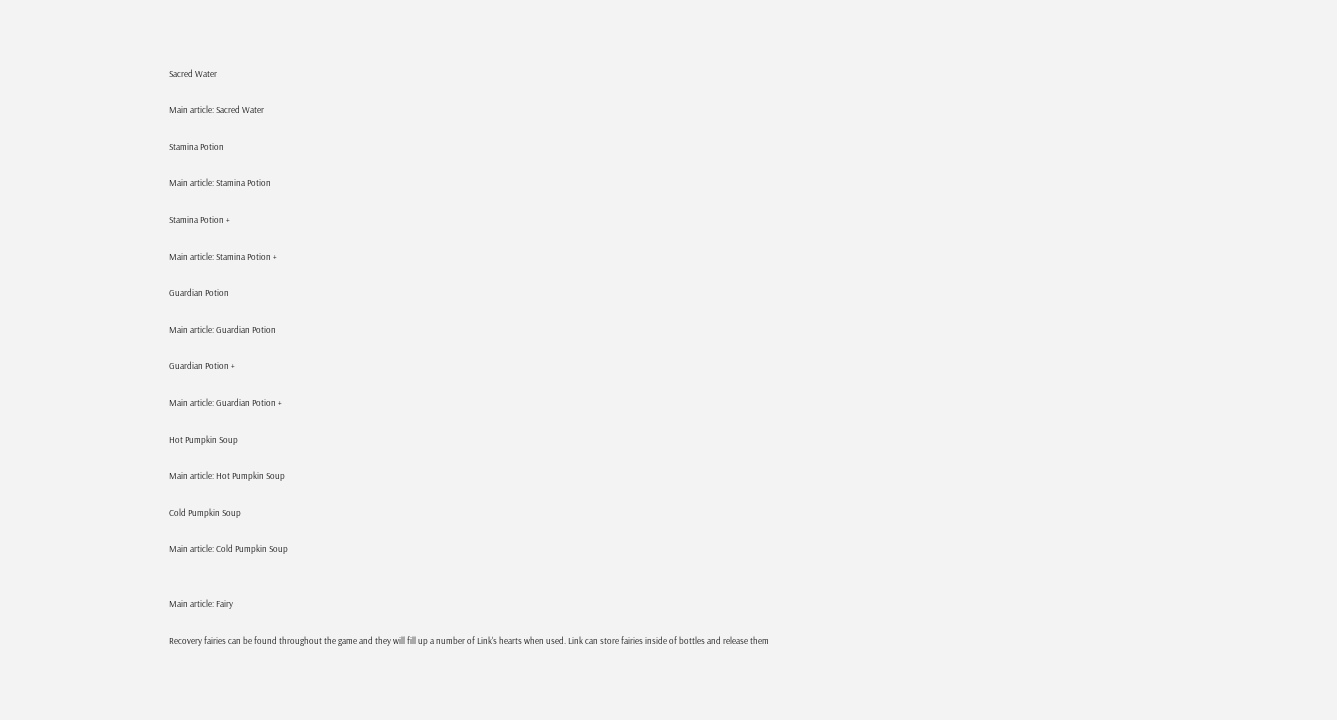Sacred Water

Main article: Sacred Water

Stamina Potion

Main article: Stamina Potion

Stamina Potion +

Main article: Stamina Potion +

Guardian Potion

Main article: Guardian Potion

Guardian Potion +

Main article: Guardian Potion +

Hot Pumpkin Soup

Main article: Hot Pumpkin Soup

Cold Pumpkin Soup

Main article: Cold Pumpkin Soup


Main article: Fairy

Recovery fairies can be found throughout the game and they will fill up a number of Link's hearts when used. Link can store fairies inside of bottles and release them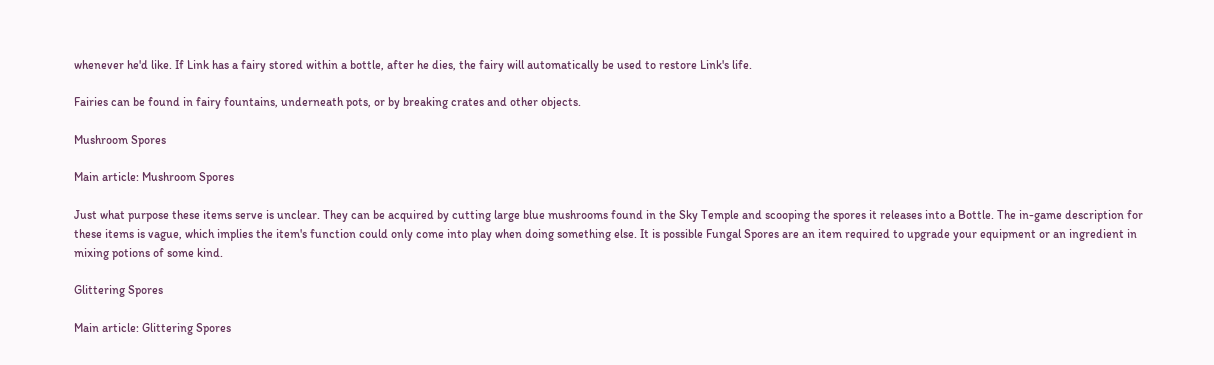whenever he'd like. If Link has a fairy stored within a bottle, after he dies, the fairy will automatically be used to restore Link's life.

Fairies can be found in fairy fountains, underneath pots, or by breaking crates and other objects.

Mushroom Spores

Main article: Mushroom Spores

Just what purpose these items serve is unclear. They can be acquired by cutting large blue mushrooms found in the Sky Temple and scooping the spores it releases into a Bottle. The in-game description for these items is vague, which implies the item's function could only come into play when doing something else. It is possible Fungal Spores are an item required to upgrade your equipment or an ingredient in mixing potions of some kind.

Glittering Spores

Main article: Glittering Spores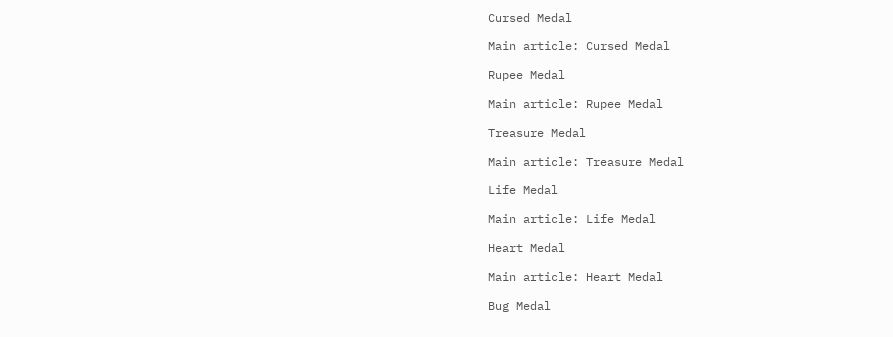Cursed Medal

Main article: Cursed Medal

Rupee Medal

Main article: Rupee Medal

Treasure Medal

Main article: Treasure Medal

Life Medal

Main article: Life Medal

Heart Medal

Main article: Heart Medal

Bug Medal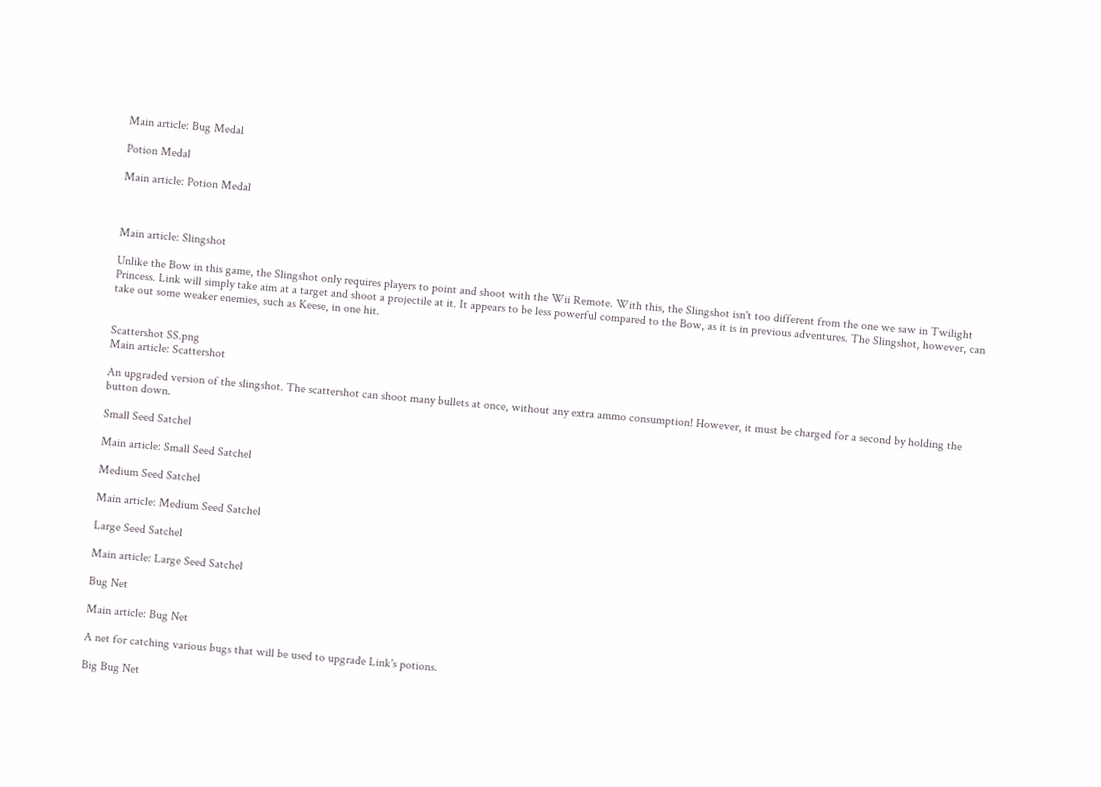Main article: Bug Medal

Potion Medal

Main article: Potion Medal



Main article: Slingshot

Unlike the Bow in this game, the Slingshot only requires players to point and shoot with the Wii Remote. With this, the Slingshot isn't too different from the one we saw in Twilight Princess. Link will simply take aim at a target and shoot a projectile at it. It appears to be less powerful compared to the Bow, as it is in previous adventures. The Slingshot, however, can take out some weaker enemies, such as Keese, in one hit.


Scattershot SS.png
Main article: Scattershot

An upgraded version of the slingshot. The scattershot can shoot many bullets at once, without any extra ammo consumption! However, it must be charged for a second by holding the button down.

Small Seed Satchel

Main article: Small Seed Satchel

Medium Seed Satchel

Main article: Medium Seed Satchel

Large Seed Satchel

Main article: Large Seed Satchel

Bug Net

Main article: Bug Net

A net for catching various bugs that will be used to upgrade Link's potions.

Big Bug Net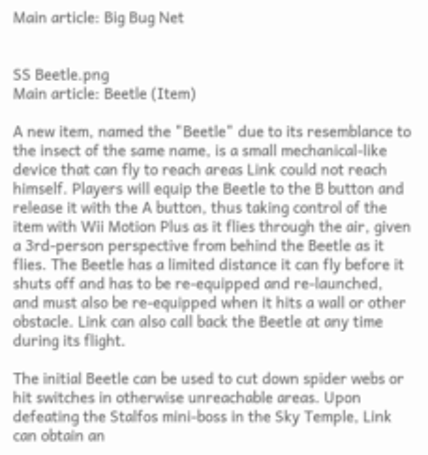Main article: Big Bug Net


SS Beetle.png
Main article: Beetle (Item)

A new item, named the "Beetle" due to its resemblance to the insect of the same name, is a small mechanical-like device that can fly to reach areas Link could not reach himself. Players will equip the Beetle to the B button and release it with the A button, thus taking control of the item with Wii Motion Plus as it flies through the air, given a 3rd-person perspective from behind the Beetle as it flies. The Beetle has a limited distance it can fly before it shuts off and has to be re-equipped and re-launched, and must also be re-equipped when it hits a wall or other obstacle. Link can also call back the Beetle at any time during its flight.

The initial Beetle can be used to cut down spider webs or hit switches in otherwise unreachable areas. Upon defeating the Stalfos mini-boss in the Sky Temple, Link can obtain an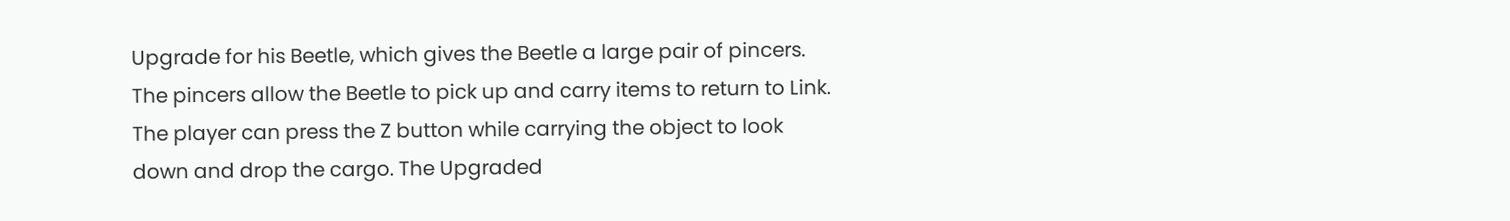Upgrade for his Beetle, which gives the Beetle a large pair of pincers. The pincers allow the Beetle to pick up and carry items to return to Link. The player can press the Z button while carrying the object to look down and drop the cargo. The Upgraded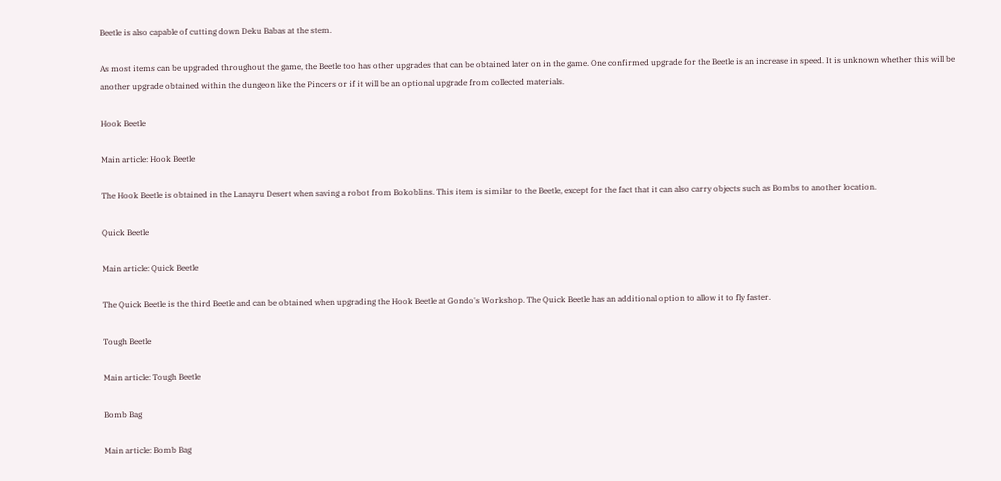Beetle is also capable of cutting down Deku Babas at the stem.

As most items can be upgraded throughout the game, the Beetle too has other upgrades that can be obtained later on in the game. One confirmed upgrade for the Beetle is an increase in speed. It is unknown whether this will be another upgrade obtained within the dungeon like the Pincers or if it will be an optional upgrade from collected materials.

Hook Beetle

Main article: Hook Beetle

The Hook Beetle is obtained in the Lanayru Desert when saving a robot from Bokoblins. This item is similar to the Beetle, except for the fact that it can also carry objects such as Bombs to another location.

Quick Beetle

Main article: Quick Beetle

The Quick Beetle is the third Beetle and can be obtained when upgrading the Hook Beetle at Gondo's Workshop. The Quick Beetle has an additional option to allow it to fly faster.

Tough Beetle

Main article: Tough Beetle

Bomb Bag

Main article: Bomb Bag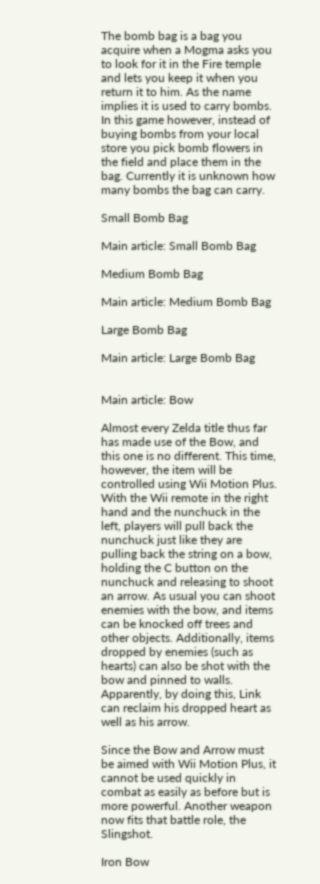The bomb bag is a bag you acquire when a Mogma asks you to look for it in the Fire temple and lets you keep it when you return it to him. As the name implies it is used to carry bombs. In this game however, instead of buying bombs from your local store you pick bomb flowers in the field and place them in the bag. Currently it is unknown how many bombs the bag can carry.

Small Bomb Bag

Main article: Small Bomb Bag

Medium Bomb Bag

Main article: Medium Bomb Bag

Large Bomb Bag

Main article: Large Bomb Bag


Main article: Bow

Almost every Zelda title thus far has made use of the Bow, and this one is no different. This time, however, the item will be controlled using Wii Motion Plus. With the Wii remote in the right hand and the nunchuck in the left, players will pull back the nunchuck just like they are pulling back the string on a bow, holding the C button on the nunchuck and releasing to shoot an arrow. As usual you can shoot enemies with the bow, and items can be knocked off trees and other objects. Additionally, items dropped by enemies (such as hearts) can also be shot with the bow and pinned to walls. Apparently, by doing this, Link can reclaim his dropped heart as well as his arrow.

Since the Bow and Arrow must be aimed with Wii Motion Plus, it cannot be used quickly in combat as easily as before but is more powerful. Another weapon now fits that battle role, the Slingshot.

Iron Bow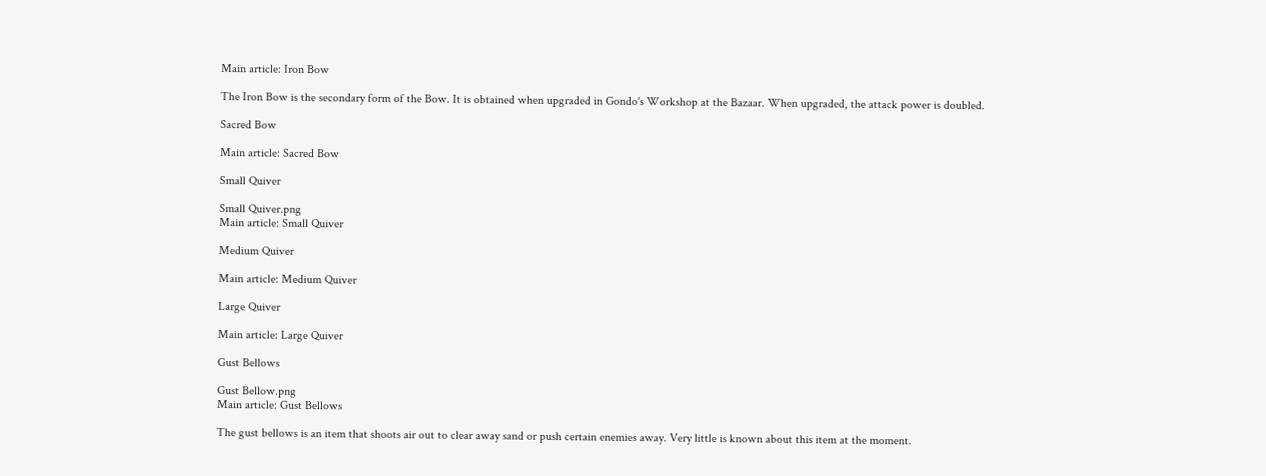Main article: Iron Bow

The Iron Bow is the secondary form of the Bow. It is obtained when upgraded in Gondo's Workshop at the Bazaar. When upgraded, the attack power is doubled.

Sacred Bow

Main article: Sacred Bow

Small Quiver

Small Quiver.png
Main article: Small Quiver

Medium Quiver

Main article: Medium Quiver

Large Quiver

Main article: Large Quiver

Gust Bellows

Gust Bellow.png
Main article: Gust Bellows

The gust bellows is an item that shoots air out to clear away sand or push certain enemies away. Very little is known about this item at the moment.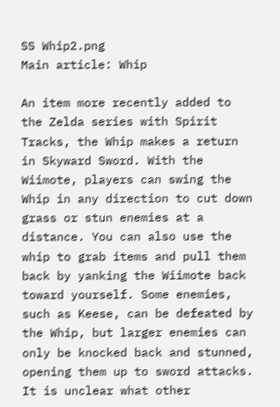SS Whip2.png
Main article: Whip

An item more recently added to the Zelda series with Spirit Tracks, the Whip makes a return in Skyward Sword. With the Wiimote, players can swing the Whip in any direction to cut down grass or stun enemies at a distance. You can also use the whip to grab items and pull them back by yanking the Wiimote back toward yourself. Some enemies, such as Keese, can be defeated by the Whip, but larger enemies can only be knocked back and stunned, opening them up to sword attacks. It is unclear what other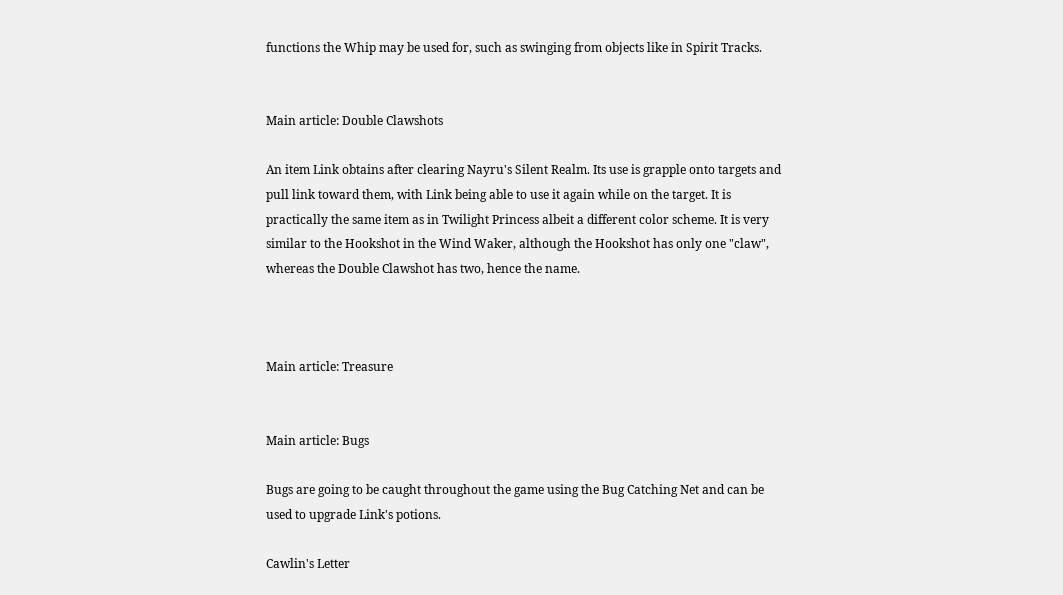functions the Whip may be used for, such as swinging from objects like in Spirit Tracks.


Main article: Double Clawshots

An item Link obtains after clearing Nayru's Silent Realm. Its use is grapple onto targets and pull link toward them, with Link being able to use it again while on the target. It is practically the same item as in Twilight Princess albeit a different color scheme. It is very similar to the Hookshot in the Wind Waker, although the Hookshot has only one "claw", whereas the Double Clawshot has two, hence the name.



Main article: Treasure


Main article: Bugs

Bugs are going to be caught throughout the game using the Bug Catching Net and can be used to upgrade Link's potions.

Cawlin's Letter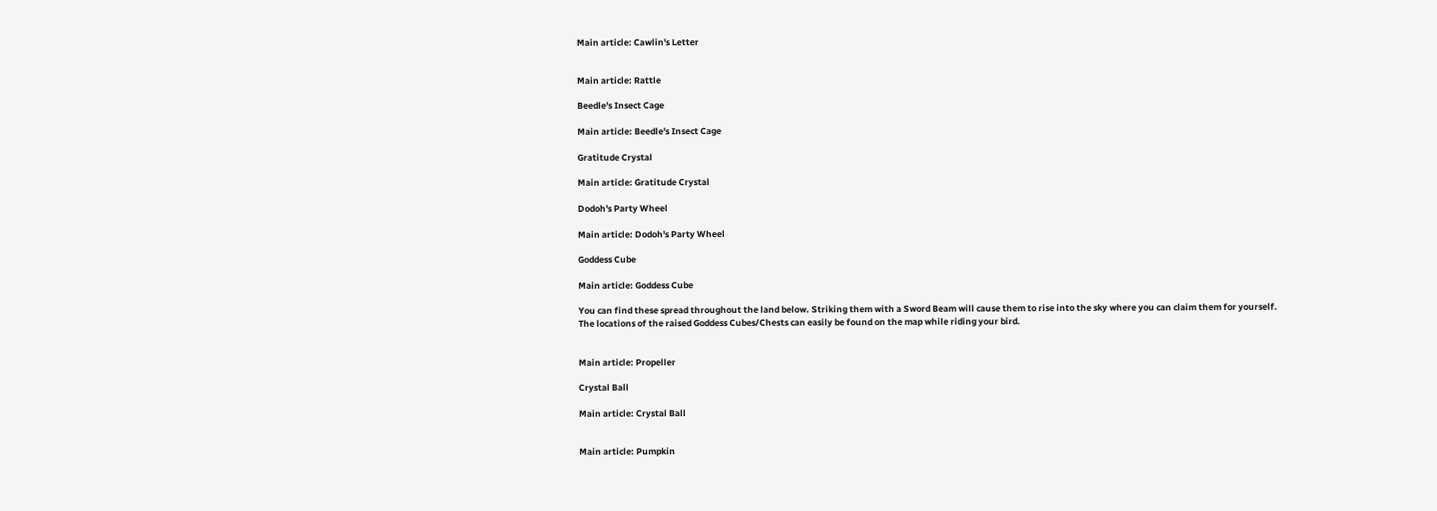Main article: Cawlin's Letter


Main article: Rattle

Beedle's Insect Cage

Main article: Beedle's Insect Cage

Gratitude Crystal

Main article: Gratitude Crystal

Dodoh's Party Wheel

Main article: Dodoh's Party Wheel

Goddess Cube

Main article: Goddess Cube

You can find these spread throughout the land below. Striking them with a Sword Beam will cause them to rise into the sky where you can claim them for yourself. The locations of the raised Goddess Cubes/Chests can easily be found on the map while riding your bird.


Main article: Propeller

Crystal Ball

Main article: Crystal Ball


Main article: Pumpkin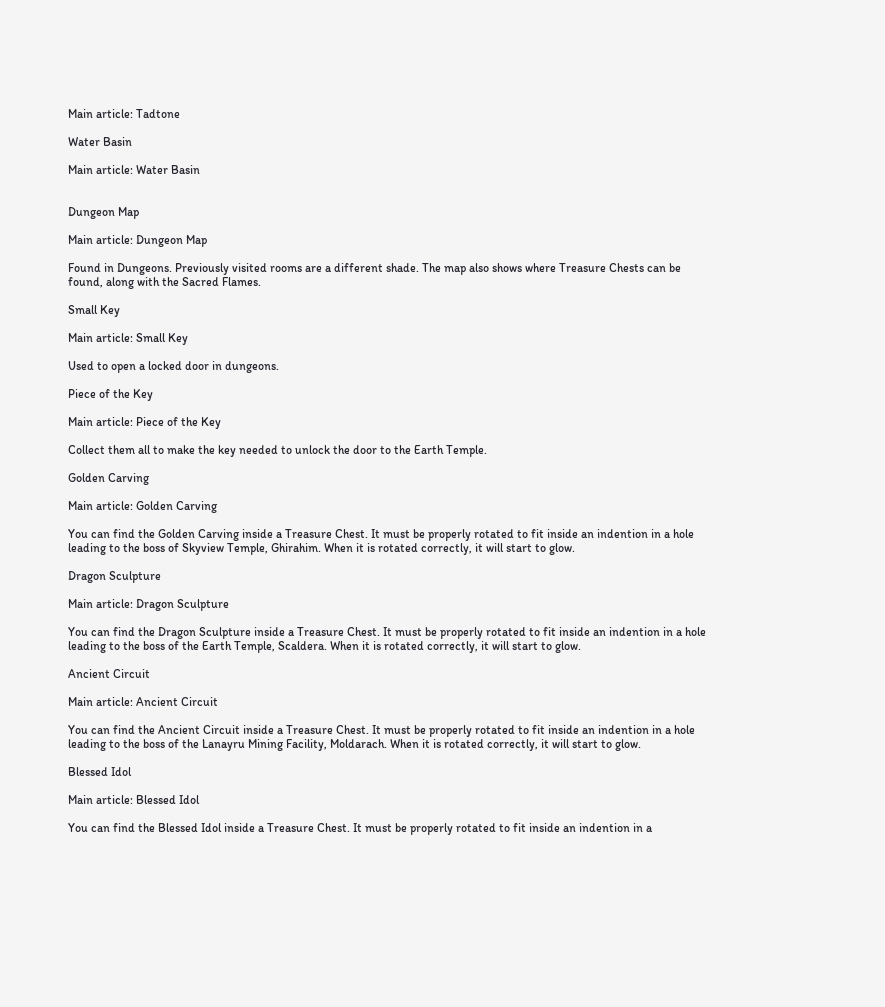Main article: Tadtone

Water Basin

Main article: Water Basin


Dungeon Map

Main article: Dungeon Map

Found in Dungeons. Previously visited rooms are a different shade. The map also shows where Treasure Chests can be found, along with the Sacred Flames.

Small Key

Main article: Small Key

Used to open a locked door in dungeons.

Piece of the Key

Main article: Piece of the Key

Collect them all to make the key needed to unlock the door to the Earth Temple.

Golden Carving

Main article: Golden Carving

You can find the Golden Carving inside a Treasure Chest. It must be properly rotated to fit inside an indention in a hole leading to the boss of Skyview Temple, Ghirahim. When it is rotated correctly, it will start to glow.

Dragon Sculpture

Main article: Dragon Sculpture

You can find the Dragon Sculpture inside a Treasure Chest. It must be properly rotated to fit inside an indention in a hole leading to the boss of the Earth Temple, Scaldera. When it is rotated correctly, it will start to glow.

Ancient Circuit

Main article: Ancient Circuit

You can find the Ancient Circuit inside a Treasure Chest. It must be properly rotated to fit inside an indention in a hole leading to the boss of the Lanayru Mining Facility, Moldarach. When it is rotated correctly, it will start to glow.

Blessed Idol

Main article: Blessed Idol

You can find the Blessed Idol inside a Treasure Chest. It must be properly rotated to fit inside an indention in a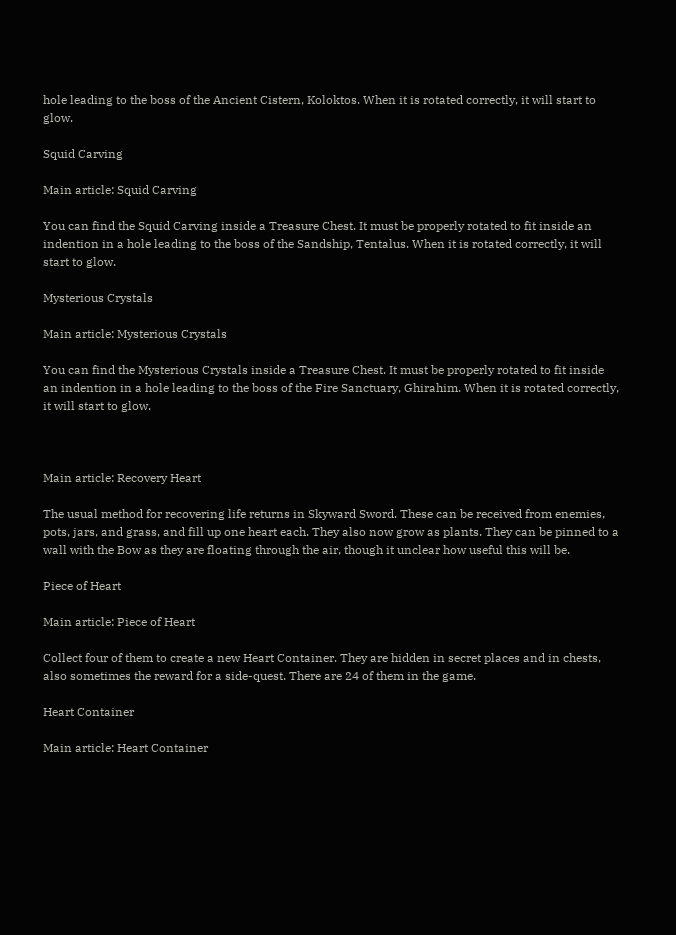hole leading to the boss of the Ancient Cistern, Koloktos. When it is rotated correctly, it will start to glow.

Squid Carving

Main article: Squid Carving

You can find the Squid Carving inside a Treasure Chest. It must be properly rotated to fit inside an indention in a hole leading to the boss of the Sandship, Tentalus. When it is rotated correctly, it will start to glow.

Mysterious Crystals

Main article: Mysterious Crystals

You can find the Mysterious Crystals inside a Treasure Chest. It must be properly rotated to fit inside an indention in a hole leading to the boss of the Fire Sanctuary, Ghirahim. When it is rotated correctly, it will start to glow.



Main article: Recovery Heart

The usual method for recovering life returns in Skyward Sword. These can be received from enemies, pots, jars, and grass, and fill up one heart each. They also now grow as plants. They can be pinned to a wall with the Bow as they are floating through the air, though it unclear how useful this will be.

Piece of Heart

Main article: Piece of Heart

Collect four of them to create a new Heart Container. They are hidden in secret places and in chests, also sometimes the reward for a side-quest. There are 24 of them in the game.

Heart Container

Main article: Heart Container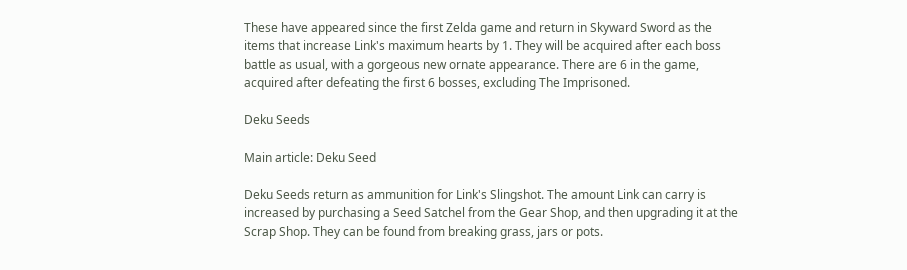These have appeared since the first Zelda game and return in Skyward Sword as the items that increase Link's maximum hearts by 1. They will be acquired after each boss battle as usual, with a gorgeous new ornate appearance. There are 6 in the game, acquired after defeating the first 6 bosses, excluding The Imprisoned.

Deku Seeds

Main article: Deku Seed

Deku Seeds return as ammunition for Link's Slingshot. The amount Link can carry is increased by purchasing a Seed Satchel from the Gear Shop, and then upgrading it at the Scrap Shop. They can be found from breaking grass, jars or pots.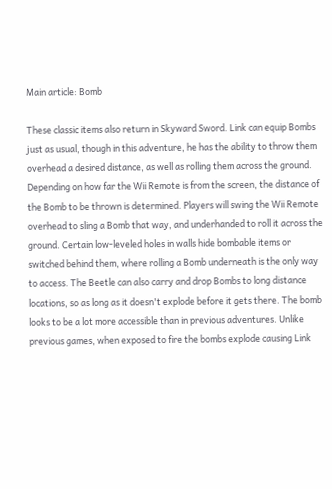Main article: Bomb

These classic items also return in Skyward Sword. Link can equip Bombs just as usual, though in this adventure, he has the ability to throw them overhead a desired distance, as well as rolling them across the ground. Depending on how far the Wii Remote is from the screen, the distance of the Bomb to be thrown is determined. Players will swing the Wii Remote overhead to sling a Bomb that way, and underhanded to roll it across the ground. Certain low-leveled holes in walls hide bombable items or switched behind them, where rolling a Bomb underneath is the only way to access. The Beetle can also carry and drop Bombs to long distance locations, so as long as it doesn't explode before it gets there. The bomb looks to be a lot more accessible than in previous adventures. Unlike previous games, when exposed to fire the bombs explode causing Link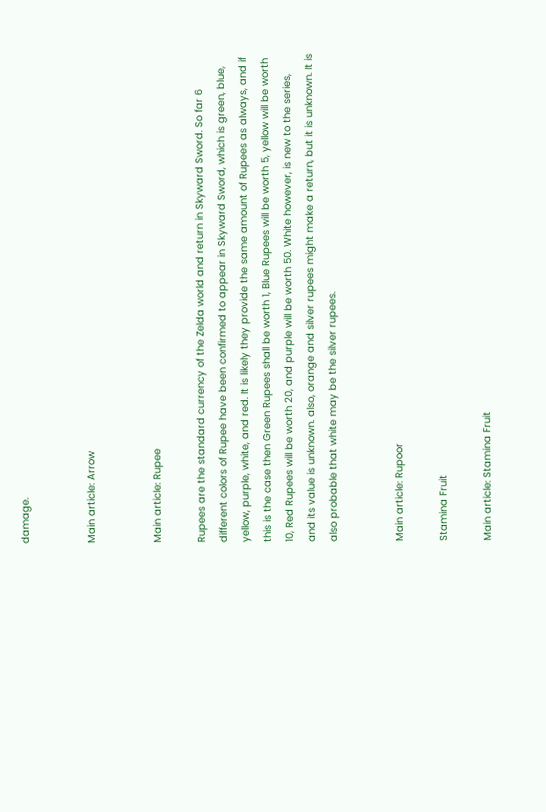damage.


Main article: Arrow


Main article: Rupee

Rupees are the standard currency of the Zelda world and return in Skyward Sword. So far 6 different colors of Rupee have been confirmed to appear in Skyward Sword, which is green, blue, yellow, purple, white, and red. It is likely they provide the same amount of Rupees as always, and if this is the case then Green Rupees shall be worth 1, Blue Rupees will be worth 5, yellow will be worth 10, Red Rupees will be worth 20, and purple will be worth 50. White however, is new to the series, and its value is unknown. also, orange and silver rupees might make a return, but it is unknown. It is also probable that white may be the silver rupees.


Main article: Rupoor

Stamina Fruit

Main article: Stamina Fruit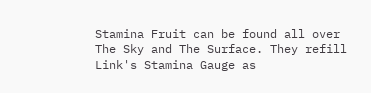Stamina Fruit can be found all over The Sky and The Surface. They refill Link's Stamina Gauge as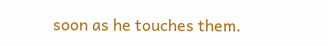soon as he touches them.